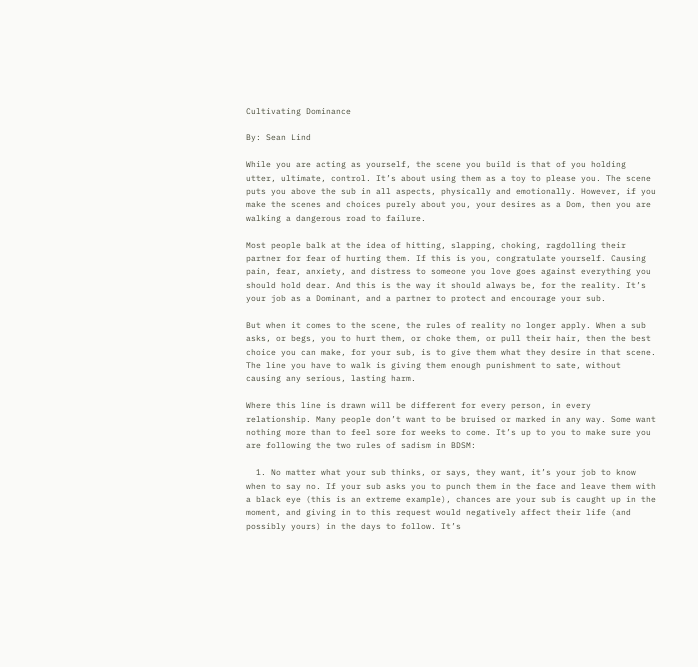Cultivating Dominance

By: Sean Lind

While you are acting as yourself, the scene you build is that of you holding utter, ultimate, control. It’s about using them as a toy to please you. The scene puts you above the sub in all aspects, physically and emotionally. However, if you make the scenes and choices purely about you, your desires as a Dom, then you are walking a dangerous road to failure.

Most people balk at the idea of hitting, slapping, choking, ragdolling their partner for fear of hurting them. If this is you, congratulate yourself. Causing pain, fear, anxiety, and distress to someone you love goes against everything you should hold dear. And this is the way it should always be, for the reality. It’s your job as a Dominant, and a partner to protect and encourage your sub.

But when it comes to the scene, the rules of reality no longer apply. When a sub asks, or begs, you to hurt them, or choke them, or pull their hair, then the best choice you can make, for your sub, is to give them what they desire in that scene. The line you have to walk is giving them enough punishment to sate, without causing any serious, lasting harm.

Where this line is drawn will be different for every person, in every relationship. Many people don’t want to be bruised or marked in any way. Some want nothing more than to feel sore for weeks to come. It’s up to you to make sure you are following the two rules of sadism in BDSM:

  1. No matter what your sub thinks, or says, they want, it’s your job to know when to say no. If your sub asks you to punch them in the face and leave them with a black eye (this is an extreme example), chances are your sub is caught up in the moment, and giving in to this request would negatively affect their life (and possibly yours) in the days to follow. It’s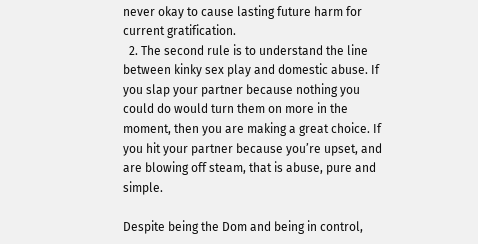never okay to cause lasting future harm for current gratification.
  2. The second rule is to understand the line between kinky sex play and domestic abuse. If you slap your partner because nothing you could do would turn them on more in the moment, then you are making a great choice. If you hit your partner because you’re upset, and are blowing off steam, that is abuse, pure and simple.

Despite being the Dom and being in control,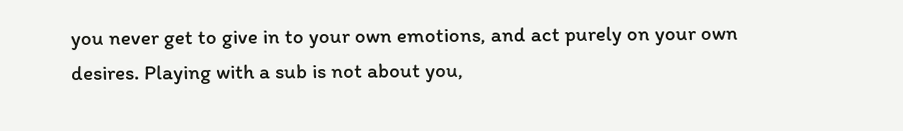you never get to give in to your own emotions, and act purely on your own desires. Playing with a sub is not about you,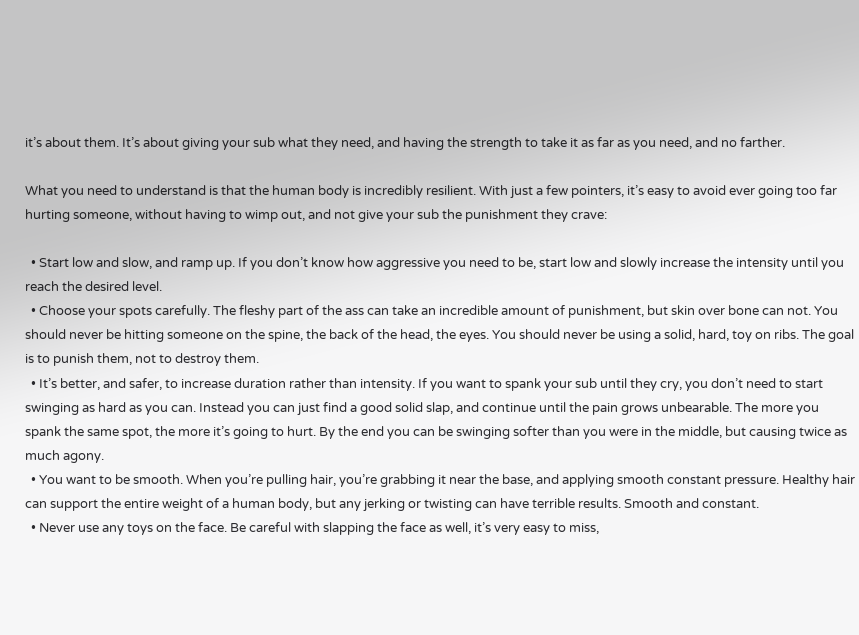it’s about them. It’s about giving your sub what they need, and having the strength to take it as far as you need, and no farther.

What you need to understand is that the human body is incredibly resilient. With just a few pointers, it’s easy to avoid ever going too far hurting someone, without having to wimp out, and not give your sub the punishment they crave:

  • Start low and slow, and ramp up. If you don’t know how aggressive you need to be, start low and slowly increase the intensity until you reach the desired level.
  • Choose your spots carefully. The fleshy part of the ass can take an incredible amount of punishment, but skin over bone can not. You should never be hitting someone on the spine, the back of the head, the eyes. You should never be using a solid, hard, toy on ribs. The goal is to punish them, not to destroy them.
  • It’s better, and safer, to increase duration rather than intensity. If you want to spank your sub until they cry, you don’t need to start swinging as hard as you can. Instead you can just find a good solid slap, and continue until the pain grows unbearable. The more you spank the same spot, the more it’s going to hurt. By the end you can be swinging softer than you were in the middle, but causing twice as much agony.
  • You want to be smooth. When you’re pulling hair, you’re grabbing it near the base, and applying smooth constant pressure. Healthy hair can support the entire weight of a human body, but any jerking or twisting can have terrible results. Smooth and constant.
  • Never use any toys on the face. Be careful with slapping the face as well, it’s very easy to miss,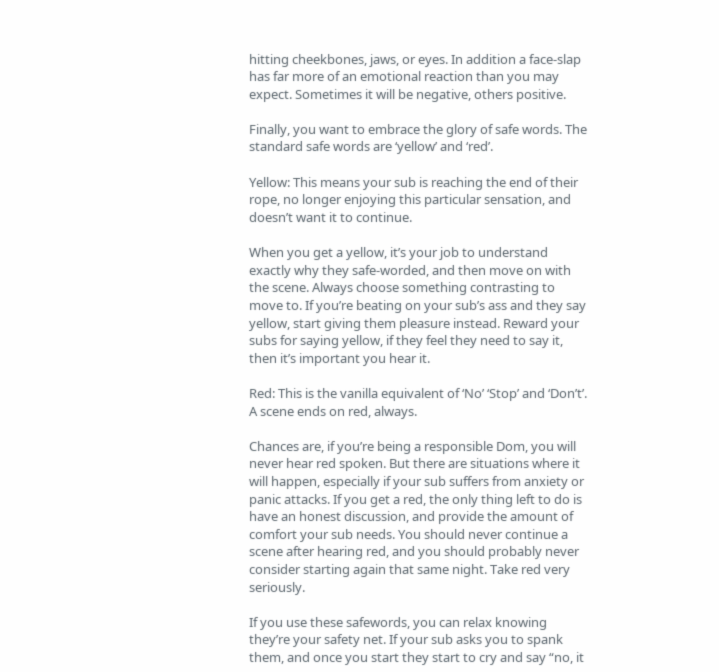hitting cheekbones, jaws, or eyes. In addition a face-slap has far more of an emotional reaction than you may expect. Sometimes it will be negative, others positive.

Finally, you want to embrace the glory of safe words. The standard safe words are ‘yellow’ and ‘red’.

Yellow: This means your sub is reaching the end of their rope, no longer enjoying this particular sensation, and doesn’t want it to continue.

When you get a yellow, it’s your job to understand exactly why they safe-worded, and then move on with the scene. Always choose something contrasting to move to. If you’re beating on your sub’s ass and they say yellow, start giving them pleasure instead. Reward your subs for saying yellow, if they feel they need to say it, then it’s important you hear it.

Red: This is the vanilla equivalent of ‘No’ ‘Stop’ and ‘Don’t’. A scene ends on red, always.

Chances are, if you’re being a responsible Dom, you will never hear red spoken. But there are situations where it will happen, especially if your sub suffers from anxiety or panic attacks. If you get a red, the only thing left to do is have an honest discussion, and provide the amount of comfort your sub needs. You should never continue a scene after hearing red, and you should probably never consider starting again that same night. Take red very seriously.

If you use these safewords, you can relax knowing they’re your safety net. If your sub asks you to spank them, and once you start they start to cry and say “no, it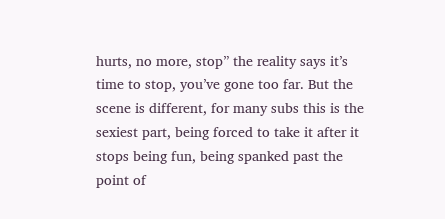hurts, no more, stop” the reality says it’s time to stop, you’ve gone too far. But the scene is different, for many subs this is the sexiest part, being forced to take it after it stops being fun, being spanked past the point of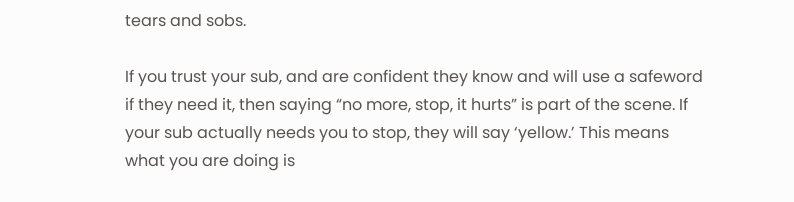tears and sobs.

If you trust your sub, and are confident they know and will use a safeword if they need it, then saying “no more, stop, it hurts” is part of the scene. If your sub actually needs you to stop, they will say ‘yellow.’ This means what you are doing is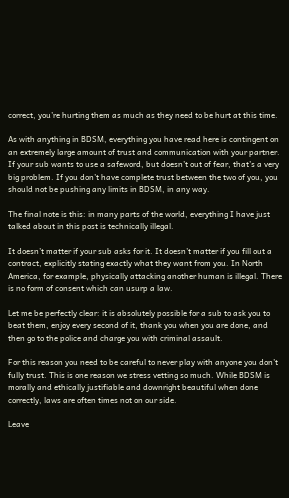correct, you’re hurting them as much as they need to be hurt at this time.

As with anything in BDSM, everything you have read here is contingent on an extremely large amount of trust and communication with your partner. If your sub wants to use a safeword, but doesn’t out of fear, that’s a very big problem. If you don’t have complete trust between the two of you, you should not be pushing any limits in BDSM, in any way.

The final note is this: in many parts of the world, everything I have just talked about in this post is technically illegal.

It doesn’t matter if your sub asks for it. It doesn’t matter if you fill out a contract, explicitly stating exactly what they want from you. In North America, for example, physically attacking another human is illegal. There is no form of consent which can usurp a law.

Let me be perfectly clear: it is absolutely possible for a sub to ask you to beat them, enjoy every second of it, thank you when you are done, and then go to the police and charge you with criminal assault.

For this reason you need to be careful to never play with anyone you don’t fully trust. This is one reason we stress vetting so much. While BDSM is morally and ethically justifiable and downright beautiful when done correctly, laws are often times not on our side.

Leave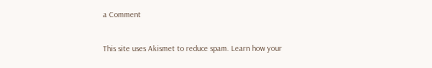a Comment

This site uses Akismet to reduce spam. Learn how your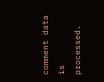comment data is processed.